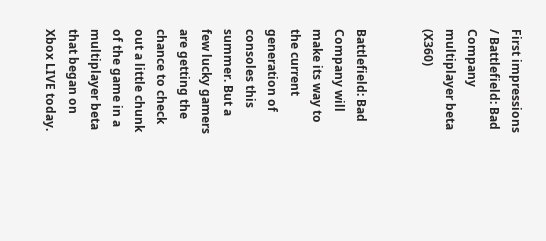First impressions / Battlefield: Bad Company multiplayer beta (X360)


Battlefield: Bad Company will make its way to the current generation of consoles this summer. But a few lucky gamers are getting the chance to check out a little chunk of the game in a multiplayer beta that began on Xbox LIVE today.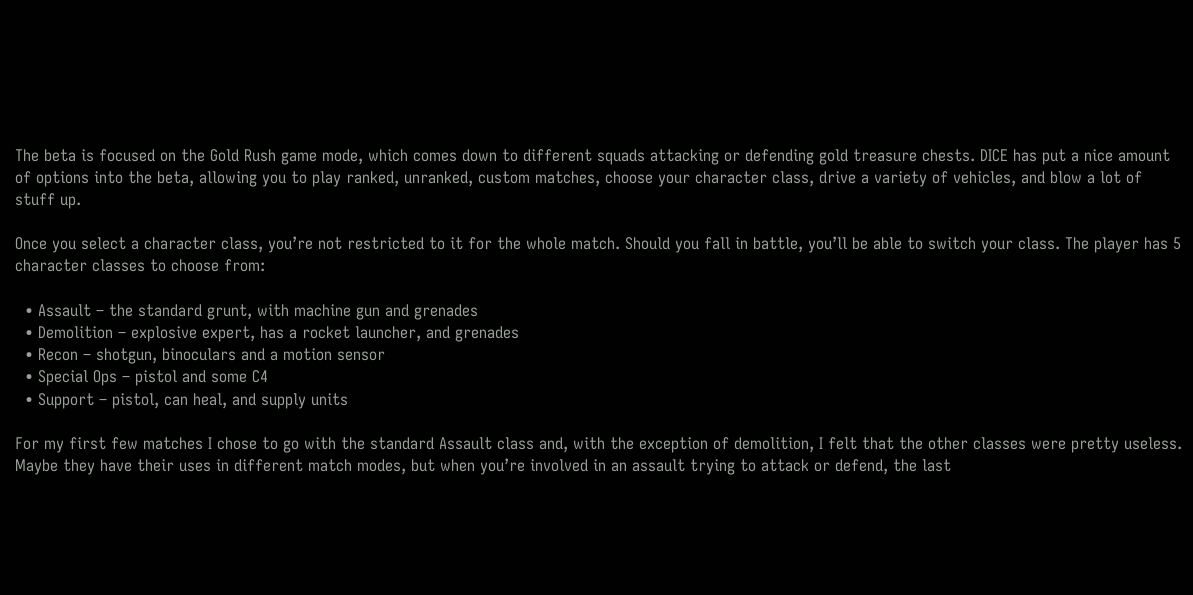The beta is focused on the Gold Rush game mode, which comes down to different squads attacking or defending gold treasure chests. DICE has put a nice amount of options into the beta, allowing you to play ranked, unranked, custom matches, choose your character class, drive a variety of vehicles, and blow a lot of stuff up.

Once you select a character class, you’re not restricted to it for the whole match. Should you fall in battle, you’ll be able to switch your class. The player has 5 character classes to choose from:

  • Assault – the standard grunt, with machine gun and grenades
  • Demolition – explosive expert, has a rocket launcher, and grenades
  • Recon – shotgun, binoculars and a motion sensor
  • Special Ops – pistol and some C4
  • Support – pistol, can heal, and supply units

For my first few matches I chose to go with the standard Assault class and, with the exception of demolition, I felt that the other classes were pretty useless. Maybe they have their uses in different match modes, but when you’re involved in an assault trying to attack or defend, the last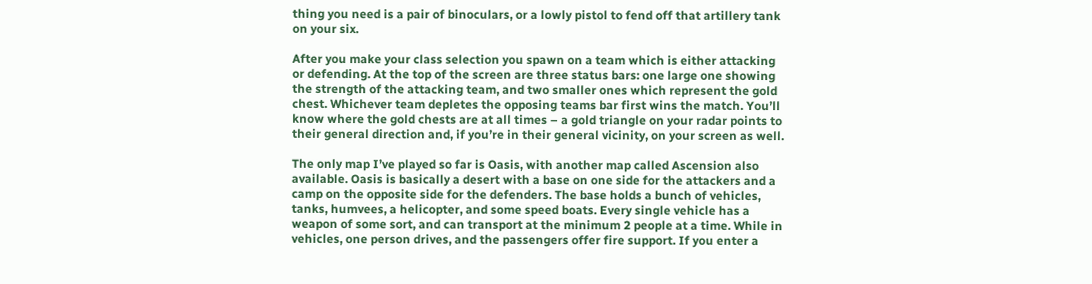thing you need is a pair of binoculars, or a lowly pistol to fend off that artillery tank on your six.

After you make your class selection you spawn on a team which is either attacking or defending. At the top of the screen are three status bars: one large one showing the strength of the attacking team, and two smaller ones which represent the gold chest. Whichever team depletes the opposing teams bar first wins the match. You’ll know where the gold chests are at all times – a gold triangle on your radar points to their general direction and, if you’re in their general vicinity, on your screen as well.

The only map I’ve played so far is Oasis, with another map called Ascension also available. Oasis is basically a desert with a base on one side for the attackers and a camp on the opposite side for the defenders. The base holds a bunch of vehicles, tanks, humvees, a helicopter, and some speed boats. Every single vehicle has a weapon of some sort, and can transport at the minimum 2 people at a time. While in vehicles, one person drives, and the passengers offer fire support. If you enter a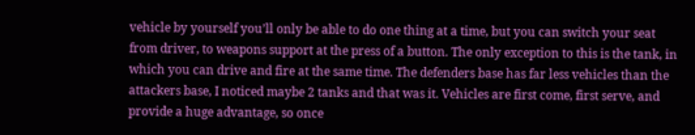vehicle by yourself you’ll only be able to do one thing at a time, but you can switch your seat from driver, to weapons support at the press of a button. The only exception to this is the tank, in which you can drive and fire at the same time. The defenders base has far less vehicles than the attackers base, I noticed maybe 2 tanks and that was it. Vehicles are first come, first serve, and provide a huge advantage, so once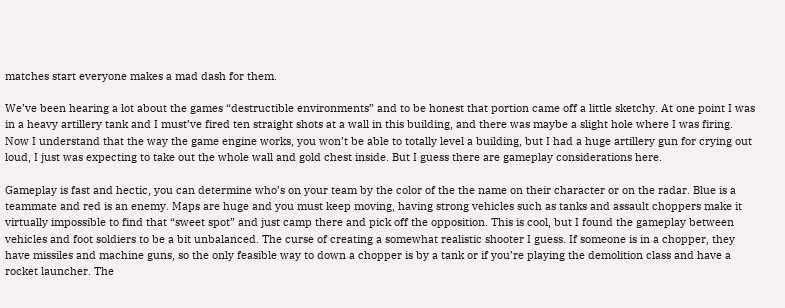matches start everyone makes a mad dash for them.

We’ve been hearing a lot about the games “destructible environments” and to be honest that portion came off a little sketchy. At one point I was in a heavy artillery tank and I must’ve fired ten straight shots at a wall in this building, and there was maybe a slight hole where I was firing. Now I understand that the way the game engine works, you won’t be able to totally level a building, but I had a huge artillery gun for crying out loud, I just was expecting to take out the whole wall and gold chest inside. But I guess there are gameplay considerations here.

Gameplay is fast and hectic, you can determine who’s on your team by the color of the the name on their character or on the radar. Blue is a teammate and red is an enemy. Maps are huge and you must keep moving, having strong vehicles such as tanks and assault choppers make it virtually impossible to find that “sweet spot” and just camp there and pick off the opposition. This is cool, but I found the gameplay between vehicles and foot soldiers to be a bit unbalanced. The curse of creating a somewhat realistic shooter I guess. If someone is in a chopper, they have missiles and machine guns, so the only feasible way to down a chopper is by a tank or if you’re playing the demolition class and have a rocket launcher. The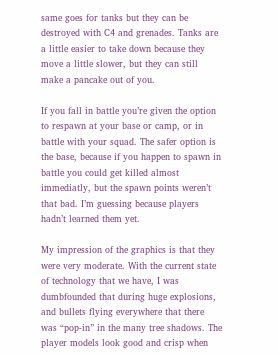same goes for tanks but they can be destroyed with C4 and grenades. Tanks are a little easier to take down because they move a little slower, but they can still make a pancake out of you.

If you fall in battle you’re given the option to respawn at your base or camp, or in battle with your squad. The safer option is the base, because if you happen to spawn in battle you could get killed almost immediatly, but the spawn points weren’t that bad. I’m guessing because players hadn’t learned them yet.

My impression of the graphics is that they were very moderate. With the current state of technology that we have, I was dumbfounded that during huge explosions, and bullets flying everywhere that there was “pop-in” in the many tree shadows. The player models look good and crisp when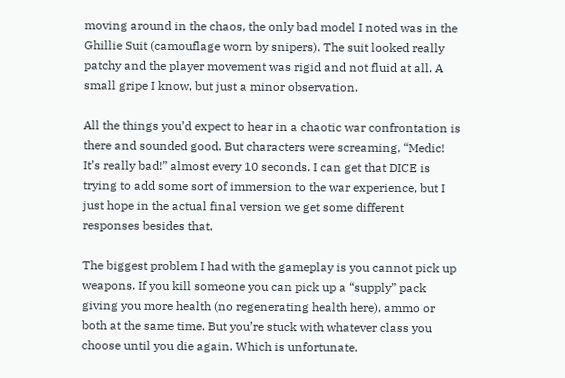moving around in the chaos, the only bad model I noted was in the Ghillie Suit (camouflage worn by snipers). The suit looked really patchy and the player movement was rigid and not fluid at all. A small gripe I know, but just a minor observation.

All the things you’d expect to hear in a chaotic war confrontation is there and sounded good. But characters were screaming, “Medic! It’s really bad!” almost every 10 seconds. I can get that DICE is trying to add some sort of immersion to the war experience, but I just hope in the actual final version we get some different responses besides that.

The biggest problem I had with the gameplay is you cannot pick up weapons. If you kill someone you can pick up a “supply” pack giving you more health (no regenerating health here), ammo or both at the same time. But you’re stuck with whatever class you choose until you die again. Which is unfortunate.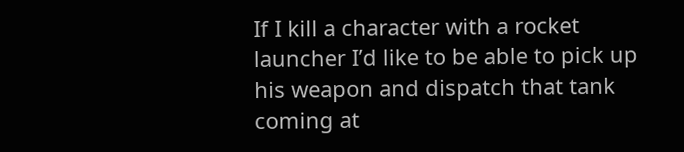If I kill a character with a rocket launcher I’d like to be able to pick up his weapon and dispatch that tank coming at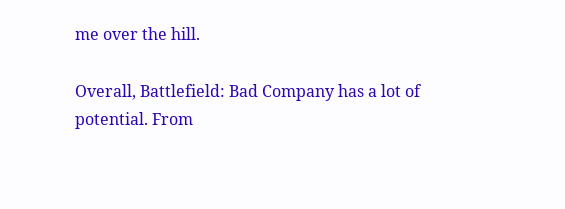me over the hill.

Overall, Battlefield: Bad Company has a lot of potential. From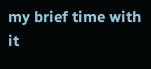my brief time with it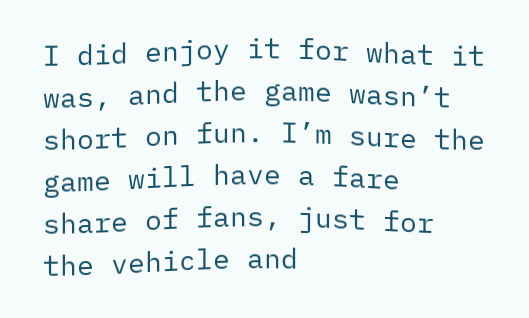I did enjoy it for what it was, and the game wasn’t short on fun. I’m sure the game will have a fare share of fans, just for the vehicle and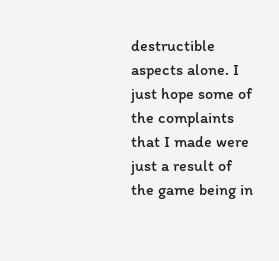destructible aspects alone. I just hope some of the complaints that I made were just a result of the game being in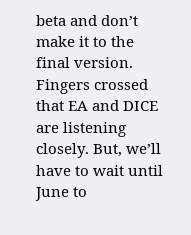beta and don’t make it to the final version. Fingers crossed that EA and DICE are listening closely. But, we’ll have to wait until June to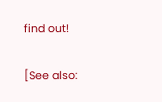find out!

[See also: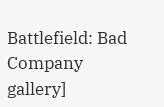Battlefield: Bad Company gallery]